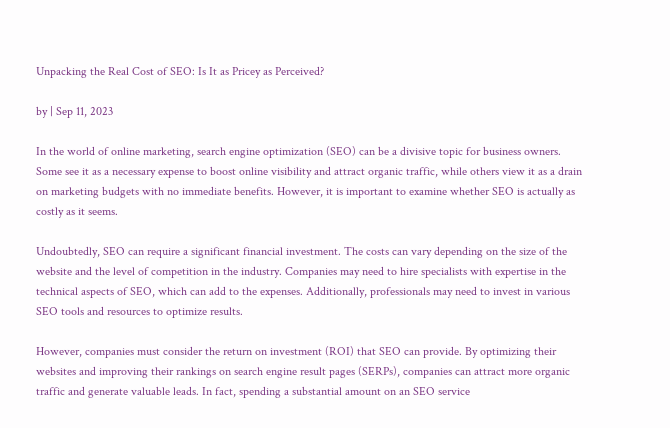Unpacking the Real Cost of SEO: Is It as Pricey as Perceived?

by | Sep 11, 2023

In the world of online marketing, search engine optimization (SEO) can be a divisive topic for business owners. Some see it as a necessary expense to boost online visibility and attract organic traffic, while others view it as a drain on marketing budgets with no immediate benefits. However, it is important to examine whether SEO is actually as costly as it seems.

Undoubtedly, SEO can require a significant financial investment. The costs can vary depending on the size of the website and the level of competition in the industry. Companies may need to hire specialists with expertise in the technical aspects of SEO, which can add to the expenses. Additionally, professionals may need to invest in various SEO tools and resources to optimize results.

However, companies must consider the return on investment (ROI) that SEO can provide. By optimizing their websites and improving their rankings on search engine result pages (SERPs), companies can attract more organic traffic and generate valuable leads. In fact, spending a substantial amount on an SEO service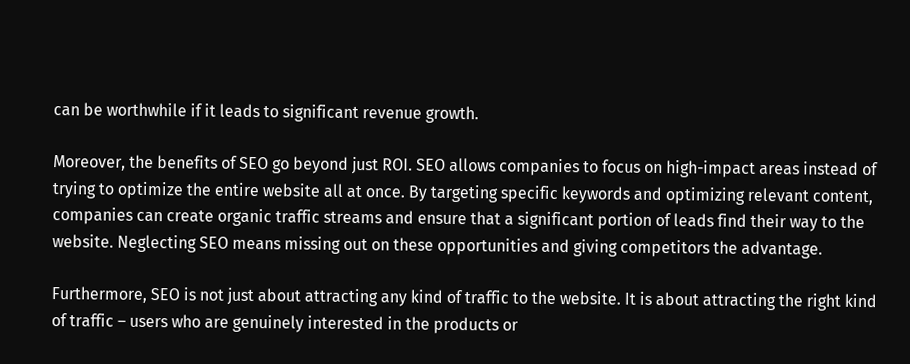can be worthwhile if it leads to significant revenue growth.

Moreover, the benefits of SEO go beyond just ROI. SEO allows companies to focus on high-impact areas instead of trying to optimize the entire website all at once. By targeting specific keywords and optimizing relevant content, companies can create organic traffic streams and ensure that a significant portion of leads find their way to the website. Neglecting SEO means missing out on these opportunities and giving competitors the advantage.

Furthermore, SEO is not just about attracting any kind of traffic to the website. It is about attracting the right kind of traffic – users who are genuinely interested in the products or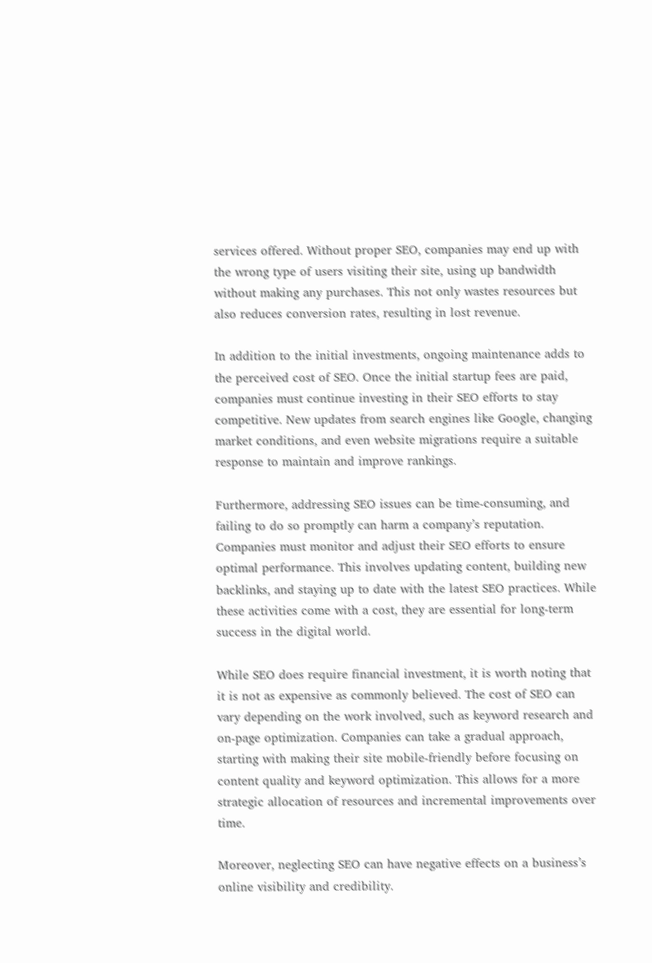services offered. Without proper SEO, companies may end up with the wrong type of users visiting their site, using up bandwidth without making any purchases. This not only wastes resources but also reduces conversion rates, resulting in lost revenue.

In addition to the initial investments, ongoing maintenance adds to the perceived cost of SEO. Once the initial startup fees are paid, companies must continue investing in their SEO efforts to stay competitive. New updates from search engines like Google, changing market conditions, and even website migrations require a suitable response to maintain and improve rankings.

Furthermore, addressing SEO issues can be time-consuming, and failing to do so promptly can harm a company’s reputation. Companies must monitor and adjust their SEO efforts to ensure optimal performance. This involves updating content, building new backlinks, and staying up to date with the latest SEO practices. While these activities come with a cost, they are essential for long-term success in the digital world.

While SEO does require financial investment, it is worth noting that it is not as expensive as commonly believed. The cost of SEO can vary depending on the work involved, such as keyword research and on-page optimization. Companies can take a gradual approach, starting with making their site mobile-friendly before focusing on content quality and keyword optimization. This allows for a more strategic allocation of resources and incremental improvements over time.

Moreover, neglecting SEO can have negative effects on a business’s online visibility and credibility.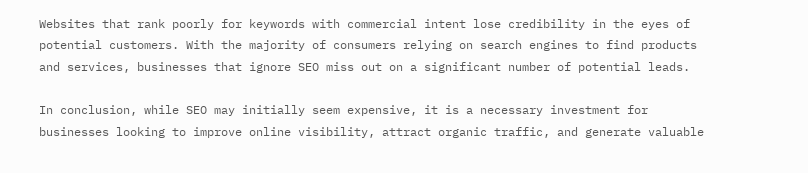Websites that rank poorly for keywords with commercial intent lose credibility in the eyes of potential customers. With the majority of consumers relying on search engines to find products and services, businesses that ignore SEO miss out on a significant number of potential leads.

In conclusion, while SEO may initially seem expensive, it is a necessary investment for businesses looking to improve online visibility, attract organic traffic, and generate valuable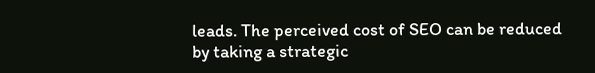leads. The perceived cost of SEO can be reduced by taking a strategic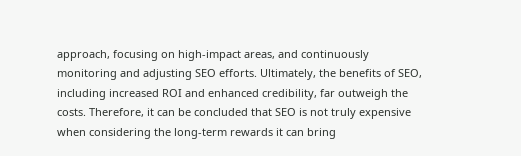approach, focusing on high-impact areas, and continuously monitoring and adjusting SEO efforts. Ultimately, the benefits of SEO, including increased ROI and enhanced credibility, far outweigh the costs. Therefore, it can be concluded that SEO is not truly expensive when considering the long-term rewards it can bring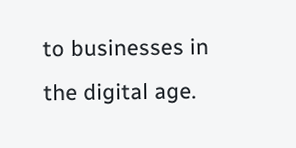to businesses in the digital age.